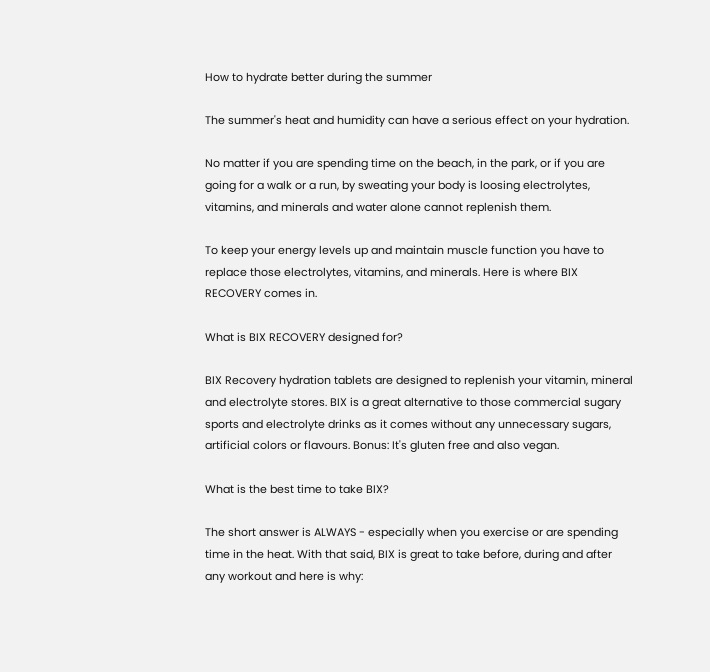How to hydrate better during the summer

The summer's heat and humidity can have a serious effect on your hydration.

No matter if you are spending time on the beach, in the park, or if you are going for a walk or a run, by sweating your body is loosing electrolytes, vitamins, and minerals and water alone cannot replenish them.

To keep your energy levels up and maintain muscle function you have to replace those electrolytes, vitamins, and minerals. Here is where BIX RECOVERY comes in.

What is BIX RECOVERY designed for?

BIX Recovery hydration tablets are designed to replenish your vitamin, mineral and electrolyte stores. BIX is a great alternative to those commercial sugary sports and electrolyte drinks as it comes without any unnecessary sugars, artificial colors or flavours. Bonus: It's gluten free and also vegan.

What is the best time to take BIX?

The short answer is ALWAYS - especially when you exercise or are spending time in the heat. With that said, BIX is great to take before, during and after any workout and here is why: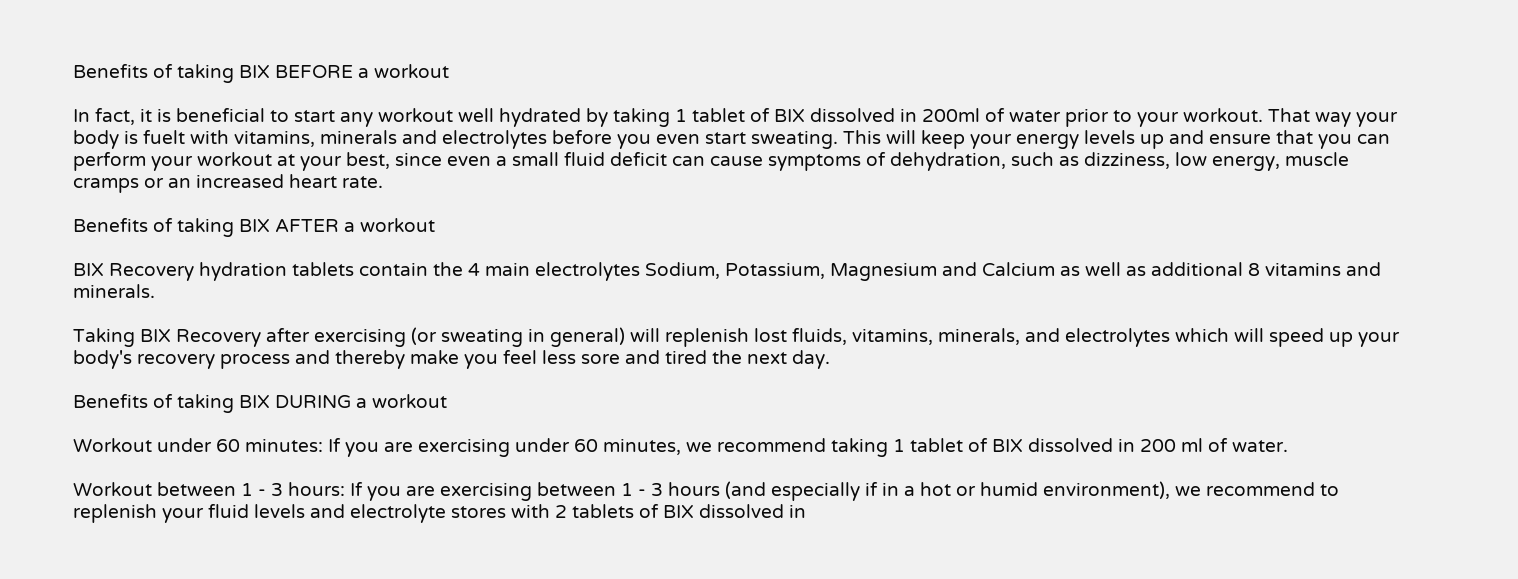Benefits of taking BIX BEFORE a workout

In fact, it is beneficial to start any workout well hydrated by taking 1 tablet of BIX dissolved in 200ml of water prior to your workout. That way your body is fuelt with vitamins, minerals and electrolytes before you even start sweating. This will keep your energy levels up and ensure that you can perform your workout at your best, since even a small fluid deficit can cause symptoms of dehydration, such as dizziness, low energy, muscle cramps or an increased heart rate.

Benefits of taking BIX AFTER a workout

BIX Recovery hydration tablets contain the 4 main electrolytes Sodium, Potassium, Magnesium and Calcium as well as additional 8 vitamins and minerals.

Taking BIX Recovery after exercising (or sweating in general) will replenish lost fluids, vitamins, minerals, and electrolytes which will speed up your body's recovery process and thereby make you feel less sore and tired the next day.

Benefits of taking BIX DURING a workout

Workout under 60 minutes: If you are exercising under 60 minutes, we recommend taking 1 tablet of BIX dissolved in 200 ml of water.

Workout between 1 - 3 hours: If you are exercising between 1 - 3 hours (and especially if in a hot or humid environment), we recommend to replenish your fluid levels and electrolyte stores with 2 tablets of BIX dissolved in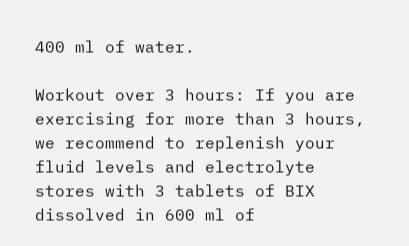400 ml of water.

Workout over 3 hours: If you are exercising for more than 3 hours, we recommend to replenish your fluid levels and electrolyte stores with 3 tablets of BIX dissolved in 600 ml of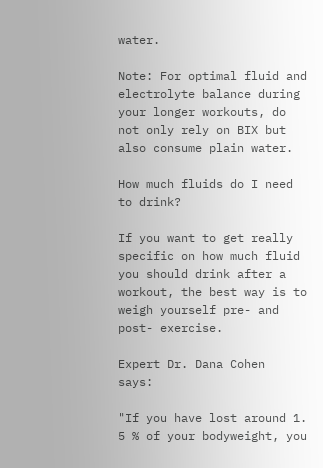water.

Note: For optimal fluid and electrolyte balance during your longer workouts, do not only rely on BIX but also consume plain water.

How much fluids do I need to drink?

If you want to get really specific on how much fluid you should drink after a workout, the best way is to weigh yourself pre- and post- exercise.

Expert Dr. Dana Cohen  says:

"If you have lost around 1. 5 % of your bodyweight, you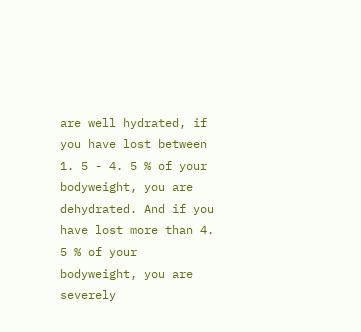are well hydrated, if you have lost between 1. 5 - 4. 5 % of your bodyweight, you are dehydrated. And if you have lost more than 4. 5 % of your bodyweight, you are severely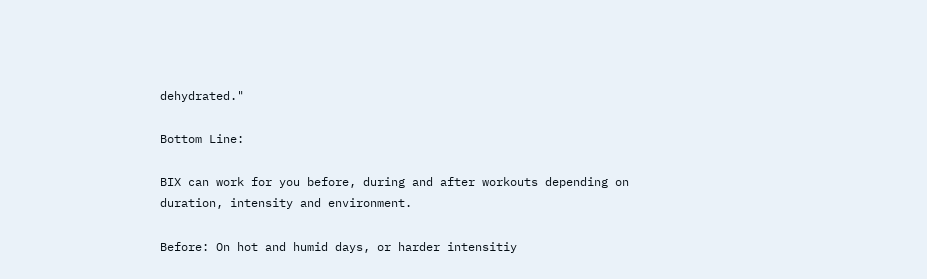dehydrated."

Bottom Line:

BIX can work for you before, during and after workouts depending on duration, intensity and environment.

Before: On hot and humid days, or harder intensitiy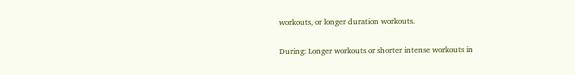workouts, or longer duration workouts.

During: Longer workouts or shorter intense workouts in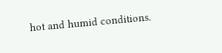hot and humid conditions.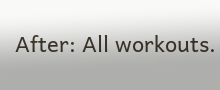After: All workouts.